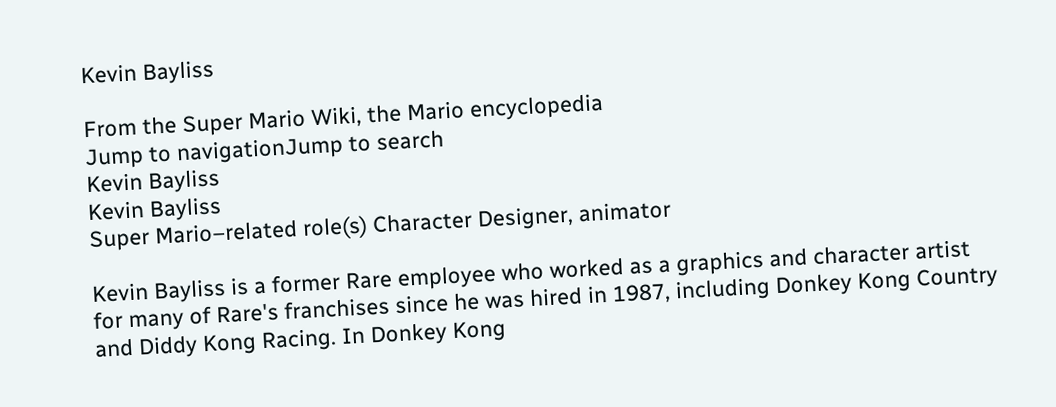Kevin Bayliss

From the Super Mario Wiki, the Mario encyclopedia
Jump to navigationJump to search
Kevin Bayliss
Kevin Bayliss
Super Mario–related role(s) Character Designer, animator

Kevin Bayliss is a former Rare employee who worked as a graphics and character artist for many of Rare's franchises since he was hired in 1987, including Donkey Kong Country and Diddy Kong Racing. In Donkey Kong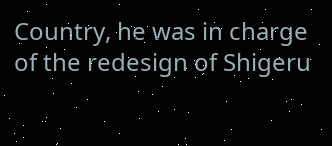Country, he was in charge of the redesign of Shigeru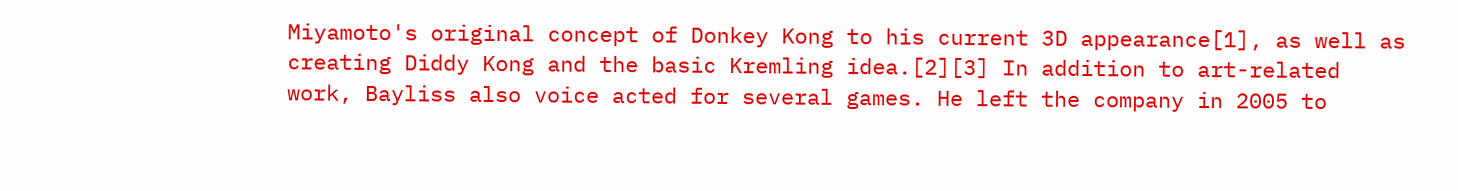Miyamoto's original concept of Donkey Kong to his current 3D appearance[1], as well as creating Diddy Kong and the basic Kremling idea.[2][3] In addition to art-related work, Bayliss also voice acted for several games. He left the company in 2005 to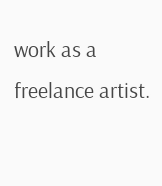work as a freelance artist.